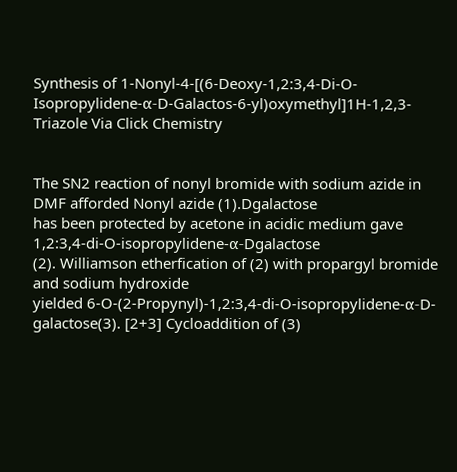Synthesis of 1-Nonyl-4-[(6-Deoxy-1,2:3,4-Di-O-Isopropylidene-α-D-Galactos-6-yl)oxymethyl]1H-1,2,3-Triazole Via Click Chemistry


The SN2 reaction of nonyl bromide with sodium azide in DMF afforded Nonyl azide (1).Dgalactose
has been protected by acetone in acidic medium gave 1,2:3,4-di-O-isopropylidene-α-Dgalactose
(2). Williamson etherfication of (2) with propargyl bromide and sodium hydroxide
yielded 6-O-(2-Propynyl)-1,2:3,4-di-O-isopropylidene-α-D-galactose(3). [2+3] Cycloaddition of (3)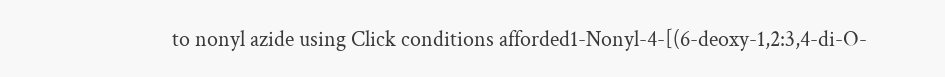to nonyl azide using Click conditions afforded1-Nonyl-4-[(6-deoxy-1,2:3,4-di-O-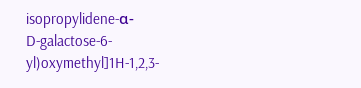isopropylidene-α-
D-galactose-6-yl)oxymethyl]1H-1,2,3-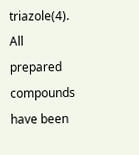triazole(4). All prepared compounds have been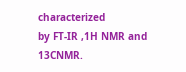characterized
by FT-IR ,1H NMR and 13CNMR.